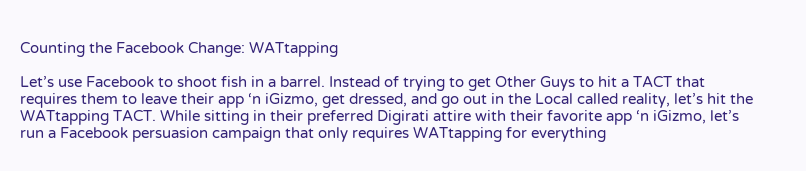Counting the Facebook Change: WATtapping

Let’s use Facebook to shoot fish in a barrel. Instead of trying to get Other Guys to hit a TACT that requires them to leave their app ‘n iGizmo, get dressed, and go out in the Local called reality, let’s hit the WATtapping TACT. While sitting in their preferred Digirati attire with their favorite app ‘n iGizmo, let’s run a Facebook persuasion campaign that only requires WATtapping for everything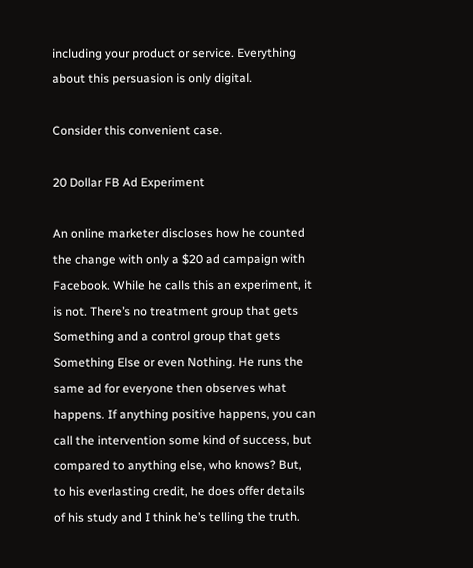including your product or service. Everything about this persuasion is only digital.

Consider this convenient case.

20 Dollar FB Ad Experiment

An online marketer discloses how he counted the change with only a $20 ad campaign with Facebook. While he calls this an experiment, it is not. There’s no treatment group that gets Something and a control group that gets Something Else or even Nothing. He runs the same ad for everyone then observes what happens. If anything positive happens, you can call the intervention some kind of success, but compared to anything else, who knows? But, to his everlasting credit, he does offer details of his study and I think he’s telling the truth.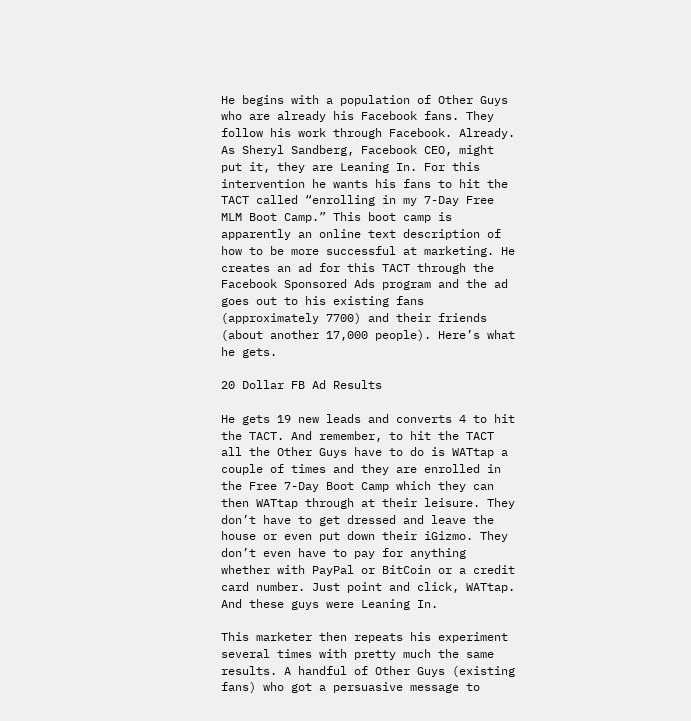He begins with a population of Other Guys who are already his Facebook fans. They follow his work through Facebook. Already. As Sheryl Sandberg, Facebook CEO, might put it, they are Leaning In. For this intervention he wants his fans to hit the TACT called “enrolling in my 7-Day Free MLM Boot Camp.” This boot camp is apparently an online text description of how to be more successful at marketing. He creates an ad for this TACT through the Facebook Sponsored Ads program and the ad goes out to his existing fans (approximately 7700) and their friends (about another 17,000 people). Here’s what he gets.

20 Dollar FB Ad Results

He gets 19 new leads and converts 4 to hit the TACT. And remember, to hit the TACT all the Other Guys have to do is WATtap a couple of times and they are enrolled in the Free 7-Day Boot Camp which they can then WATtap through at their leisure. They don’t have to get dressed and leave the house or even put down their iGizmo. They don’t even have to pay for anything whether with PayPal or BitCoin or a credit card number. Just point and click, WATtap. And these guys were Leaning In.

This marketer then repeats his experiment several times with pretty much the same results. A handful of Other Guys (existing fans) who got a persuasive message to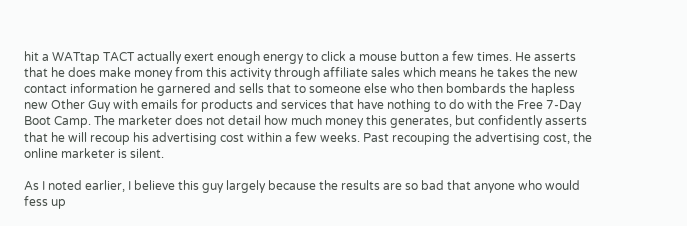hit a WATtap TACT actually exert enough energy to click a mouse button a few times. He asserts that he does make money from this activity through affiliate sales which means he takes the new contact information he garnered and sells that to someone else who then bombards the hapless new Other Guy with emails for products and services that have nothing to do with the Free 7-Day Boot Camp. The marketer does not detail how much money this generates, but confidently asserts that he will recoup his advertising cost within a few weeks. Past recouping the advertising cost, the online marketer is silent.

As I noted earlier, I believe this guy largely because the results are so bad that anyone who would fess up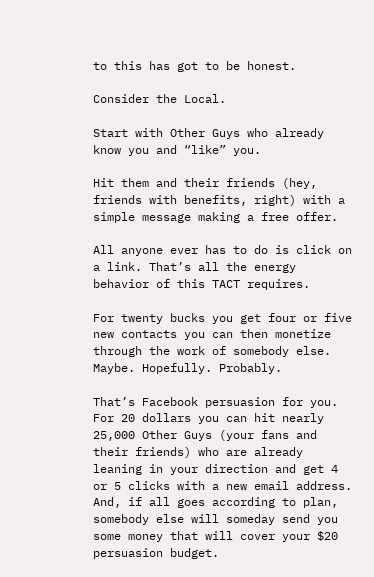to this has got to be honest.

Consider the Local.

Start with Other Guys who already know you and “like” you.

Hit them and their friends (hey, friends with benefits, right) with a simple message making a free offer.

All anyone ever has to do is click on a link. That’s all the energy behavior of this TACT requires.

For twenty bucks you get four or five new contacts you can then monetize through the work of somebody else. Maybe. Hopefully. Probably.

That’s Facebook persuasion for you. For 20 dollars you can hit nearly 25,000 Other Guys (your fans and their friends) who are already leaning in your direction and get 4 or 5 clicks with a new email address. And, if all goes according to plan, somebody else will someday send you some money that will cover your $20 persuasion budget.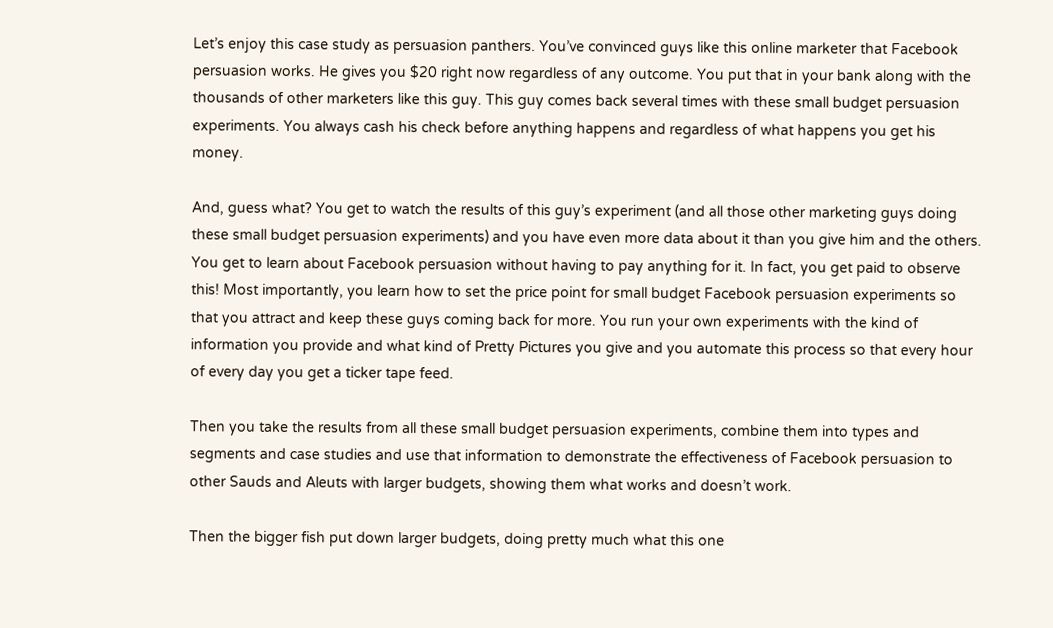Let’s enjoy this case study as persuasion panthers. You’ve convinced guys like this online marketer that Facebook persuasion works. He gives you $20 right now regardless of any outcome. You put that in your bank along with the thousands of other marketers like this guy. This guy comes back several times with these small budget persuasion experiments. You always cash his check before anything happens and regardless of what happens you get his money.

And, guess what? You get to watch the results of this guy’s experiment (and all those other marketing guys doing these small budget persuasion experiments) and you have even more data about it than you give him and the others. You get to learn about Facebook persuasion without having to pay anything for it. In fact, you get paid to observe this! Most importantly, you learn how to set the price point for small budget Facebook persuasion experiments so that you attract and keep these guys coming back for more. You run your own experiments with the kind of information you provide and what kind of Pretty Pictures you give and you automate this process so that every hour of every day you get a ticker tape feed.

Then you take the results from all these small budget persuasion experiments, combine them into types and segments and case studies and use that information to demonstrate the effectiveness of Facebook persuasion to other Sauds and Aleuts with larger budgets, showing them what works and doesn’t work.

Then the bigger fish put down larger budgets, doing pretty much what this one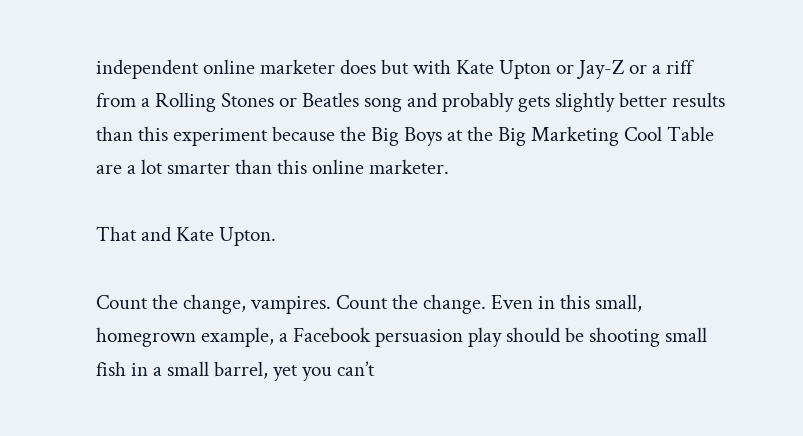independent online marketer does but with Kate Upton or Jay-Z or a riff from a Rolling Stones or Beatles song and probably gets slightly better results than this experiment because the Big Boys at the Big Marketing Cool Table are a lot smarter than this online marketer.

That and Kate Upton.

Count the change, vampires. Count the change. Even in this small, homegrown example, a Facebook persuasion play should be shooting small fish in a small barrel, yet you can’t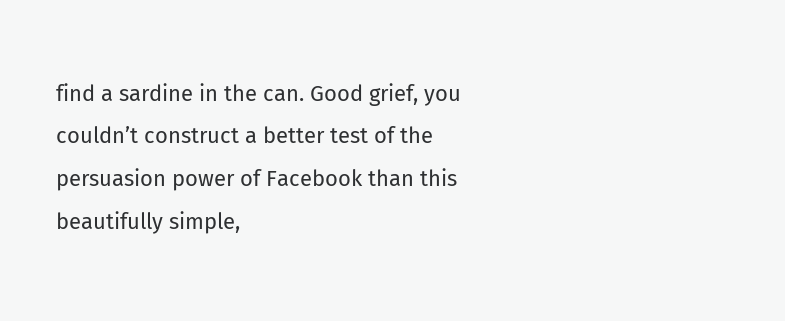find a sardine in the can. Good grief, you couldn’t construct a better test of the persuasion power of Facebook than this beautifully simple,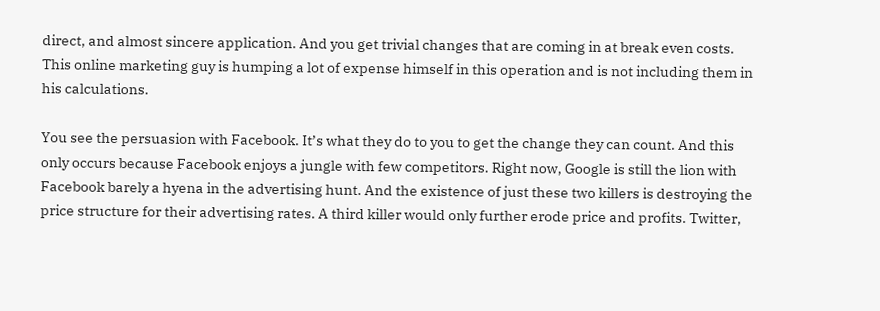direct, and almost sincere application. And you get trivial changes that are coming in at break even costs. This online marketing guy is humping a lot of expense himself in this operation and is not including them in his calculations.

You see the persuasion with Facebook. It’s what they do to you to get the change they can count. And this only occurs because Facebook enjoys a jungle with few competitors. Right now, Google is still the lion with Facebook barely a hyena in the advertising hunt. And the existence of just these two killers is destroying the price structure for their advertising rates. A third killer would only further erode price and profits. Twitter,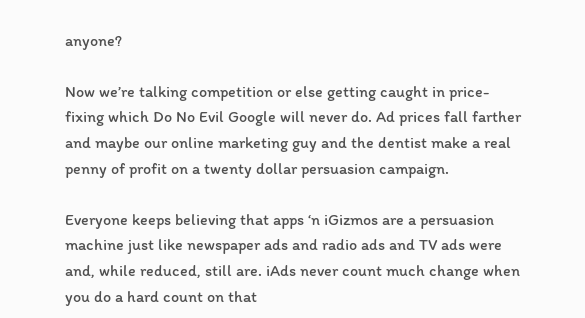anyone?

Now we’re talking competition or else getting caught in price-fixing which Do No Evil Google will never do. Ad prices fall farther and maybe our online marketing guy and the dentist make a real penny of profit on a twenty dollar persuasion campaign.

Everyone keeps believing that apps ‘n iGizmos are a persuasion machine just like newspaper ads and radio ads and TV ads were and, while reduced, still are. iAds never count much change when you do a hard count on that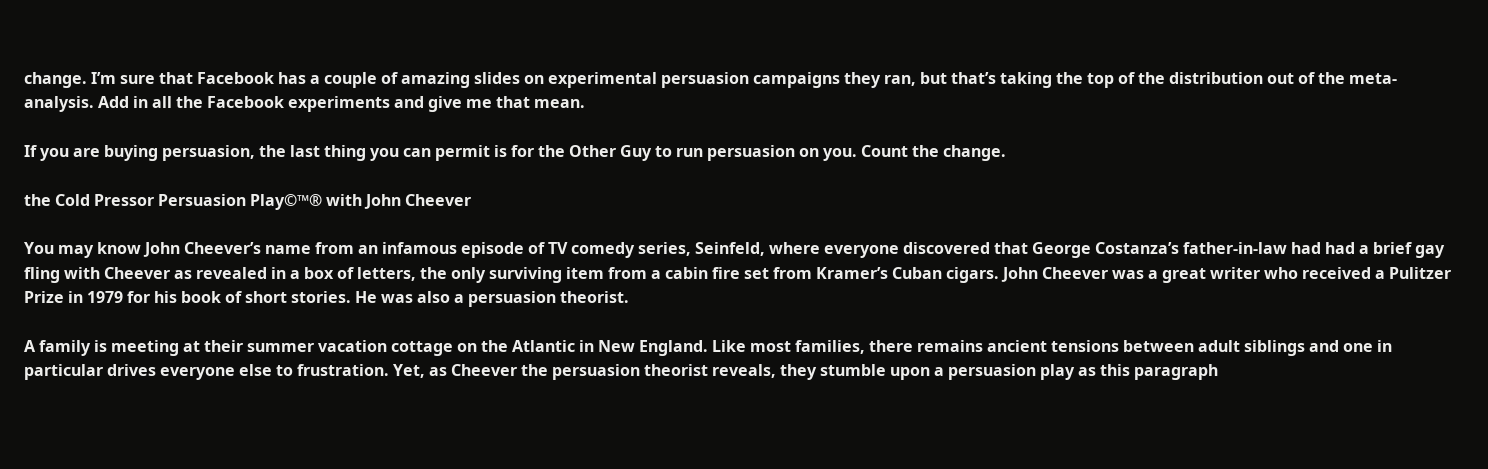change. I’m sure that Facebook has a couple of amazing slides on experimental persuasion campaigns they ran, but that’s taking the top of the distribution out of the meta-analysis. Add in all the Facebook experiments and give me that mean.

If you are buying persuasion, the last thing you can permit is for the Other Guy to run persuasion on you. Count the change.

the Cold Pressor Persuasion Play©™® with John Cheever

You may know John Cheever’s name from an infamous episode of TV comedy series, Seinfeld, where everyone discovered that George Costanza’s father-in-law had had a brief gay fling with Cheever as revealed in a box of letters, the only surviving item from a cabin fire set from Kramer’s Cuban cigars. John Cheever was a great writer who received a Pulitzer Prize in 1979 for his book of short stories. He was also a persuasion theorist.

A family is meeting at their summer vacation cottage on the Atlantic in New England. Like most families, there remains ancient tensions between adult siblings and one in particular drives everyone else to frustration. Yet, as Cheever the persuasion theorist reveals, they stumble upon a persuasion play as this paragraph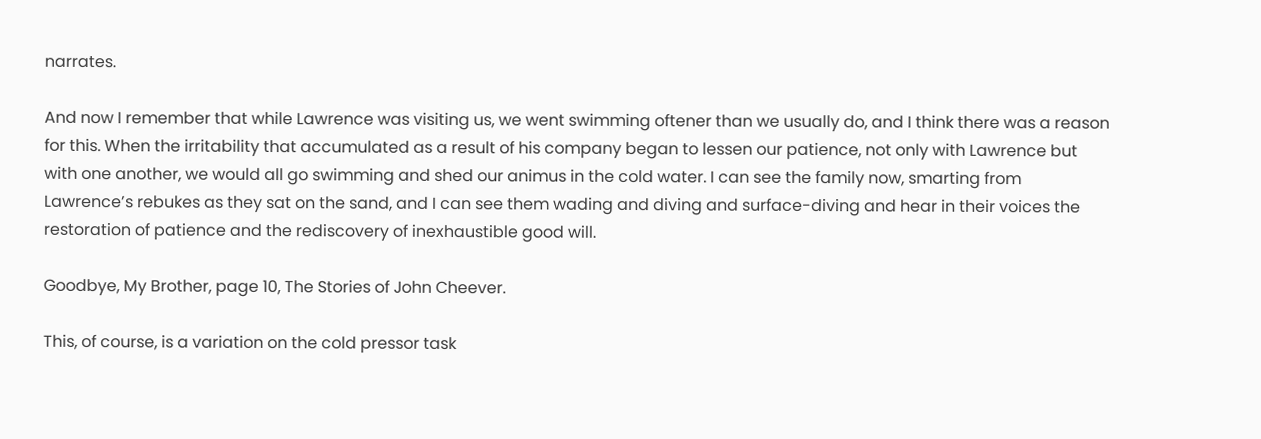narrates.

And now I remember that while Lawrence was visiting us, we went swimming oftener than we usually do, and I think there was a reason for this. When the irritability that accumulated as a result of his company began to lessen our patience, not only with Lawrence but with one another, we would all go swimming and shed our animus in the cold water. I can see the family now, smarting from Lawrence’s rebukes as they sat on the sand, and I can see them wading and diving and surface-diving and hear in their voices the restoration of patience and the rediscovery of inexhaustible good will.

Goodbye, My Brother, page 10, The Stories of John Cheever.

This, of course, is a variation on the cold pressor task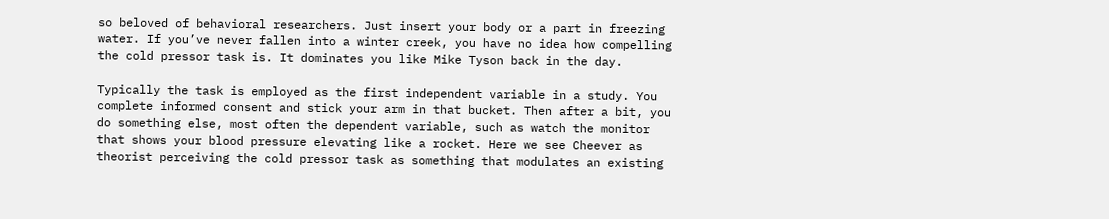so beloved of behavioral researchers. Just insert your body or a part in freezing water. If you’ve never fallen into a winter creek, you have no idea how compelling the cold pressor task is. It dominates you like Mike Tyson back in the day.

Typically the task is employed as the first independent variable in a study. You complete informed consent and stick your arm in that bucket. Then after a bit, you do something else, most often the dependent variable, such as watch the monitor that shows your blood pressure elevating like a rocket. Here we see Cheever as theorist perceiving the cold pressor task as something that modulates an existing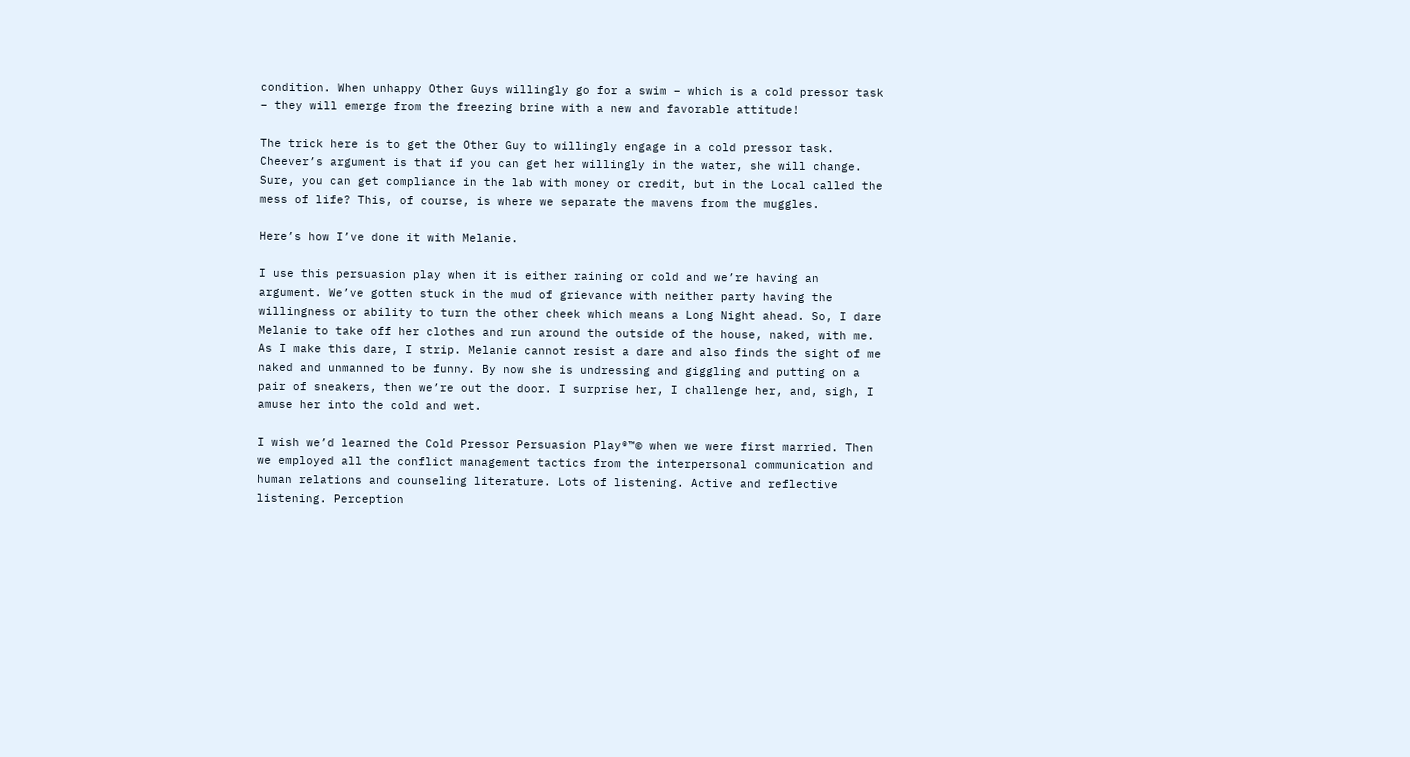condition. When unhappy Other Guys willingly go for a swim – which is a cold pressor task – they will emerge from the freezing brine with a new and favorable attitude!

The trick here is to get the Other Guy to willingly engage in a cold pressor task. Cheever’s argument is that if you can get her willingly in the water, she will change. Sure, you can get compliance in the lab with money or credit, but in the Local called the mess of life? This, of course, is where we separate the mavens from the muggles.

Here’s how I’ve done it with Melanie.

I use this persuasion play when it is either raining or cold and we’re having an argument. We’ve gotten stuck in the mud of grievance with neither party having the willingness or ability to turn the other cheek which means a Long Night ahead. So, I dare Melanie to take off her clothes and run around the outside of the house, naked, with me. As I make this dare, I strip. Melanie cannot resist a dare and also finds the sight of me naked and unmanned to be funny. By now she is undressing and giggling and putting on a pair of sneakers, then we’re out the door. I surprise her, I challenge her, and, sigh, I amuse her into the cold and wet.

I wish we’d learned the Cold Pressor Persuasion Play®™© when we were first married. Then we employed all the conflict management tactics from the interpersonal communication and human relations and counseling literature. Lots of listening. Active and reflective listening. Perception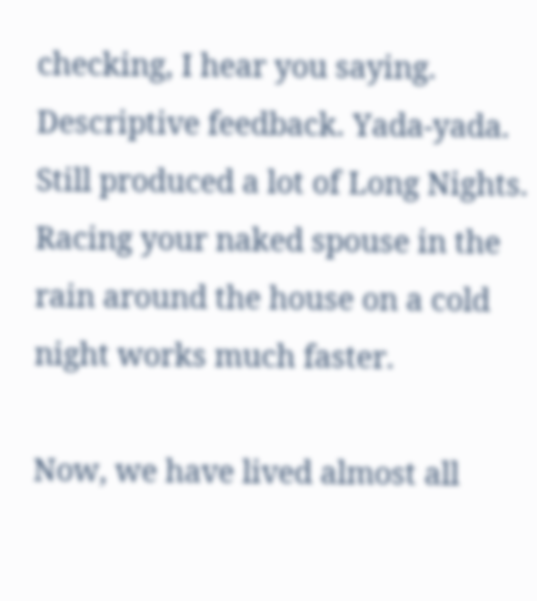checking, I hear you saying. Descriptive feedback. Yada-yada. Still produced a lot of Long Nights. Racing your naked spouse in the rain around the house on a cold night works much faster.

Now, we have lived almost all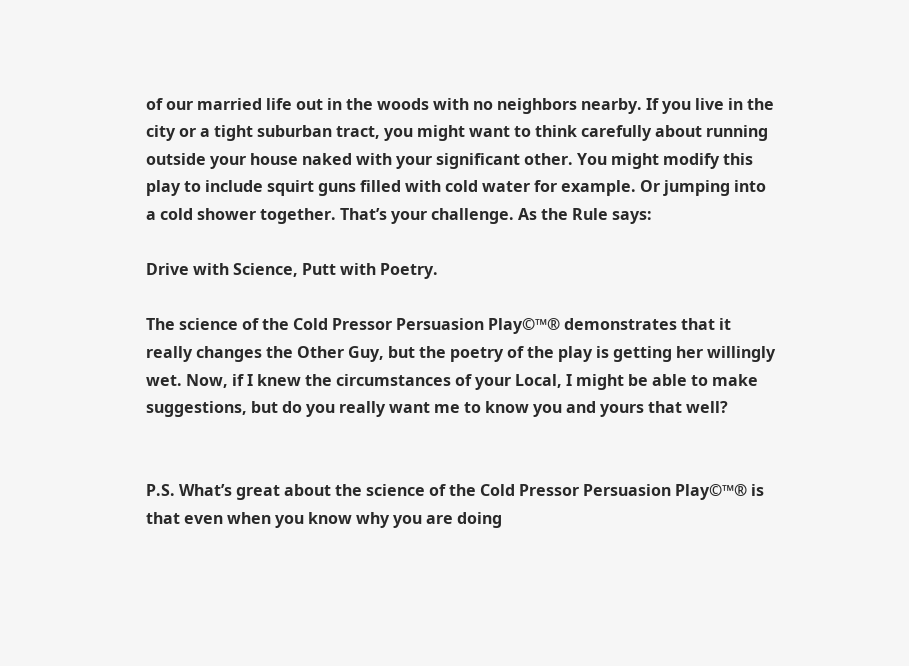of our married life out in the woods with no neighbors nearby. If you live in the city or a tight suburban tract, you might want to think carefully about running outside your house naked with your significant other. You might modify this play to include squirt guns filled with cold water for example. Or jumping into a cold shower together. That’s your challenge. As the Rule says:

Drive with Science, Putt with Poetry.

The science of the Cold Pressor Persuasion Play©™® demonstrates that it really changes the Other Guy, but the poetry of the play is getting her willingly wet. Now, if I knew the circumstances of your Local, I might be able to make suggestions, but do you really want me to know you and yours that well?


P.S. What’s great about the science of the Cold Pressor Persuasion Play©™® is that even when you know why you are doing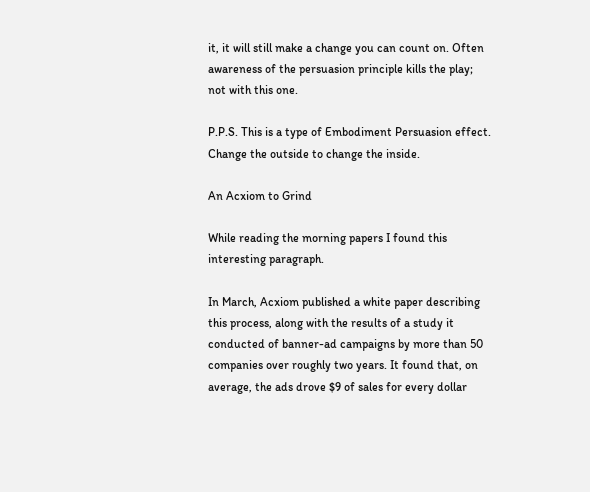it, it will still make a change you can count on. Often awareness of the persuasion principle kills the play; not with this one.

P.P.S. This is a type of Embodiment Persuasion effect. Change the outside to change the inside.

An Acxiom to Grind

While reading the morning papers I found this interesting paragraph.

In March, Acxiom published a white paper describing this process, along with the results of a study it conducted of banner-ad campaigns by more than 50 companies over roughly two years. It found that, on average, the ads drove $9 of sales for every dollar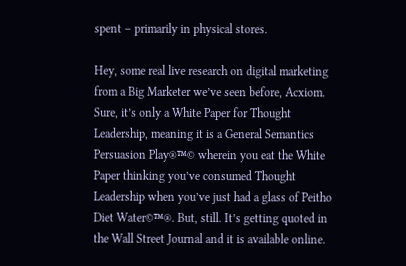spent – primarily in physical stores.

Hey, some real live research on digital marketing from a Big Marketer we’ve seen before, Acxiom. Sure, it’s only a White Paper for Thought Leadership, meaning it is a General Semantics Persuasion Play®™© wherein you eat the White Paper thinking you’ve consumed Thought Leadership when you’ve just had a glass of Peitho Diet Water©™®. But, still. It’s getting quoted in the Wall Street Journal and it is available online.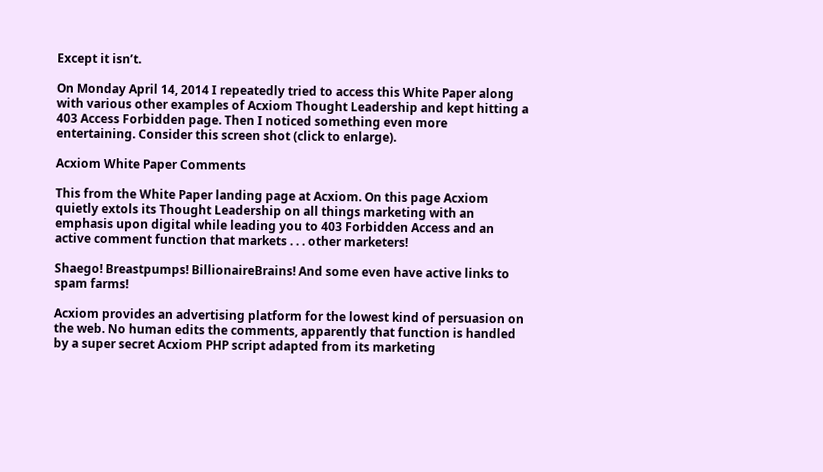Except it isn’t.

On Monday April 14, 2014 I repeatedly tried to access this White Paper along with various other examples of Acxiom Thought Leadership and kept hitting a 403 Access Forbidden page. Then I noticed something even more entertaining. Consider this screen shot (click to enlarge).

Acxiom White Paper Comments

This from the White Paper landing page at Acxiom. On this page Acxiom quietly extols its Thought Leadership on all things marketing with an emphasis upon digital while leading you to 403 Forbidden Access and an active comment function that markets . . . other marketers!

Shaego! Breastpumps! BillionaireBrains! And some even have active links to spam farms!

Acxiom provides an advertising platform for the lowest kind of persuasion on the web. No human edits the comments, apparently that function is handled by a super secret Acxiom PHP script adapted from its marketing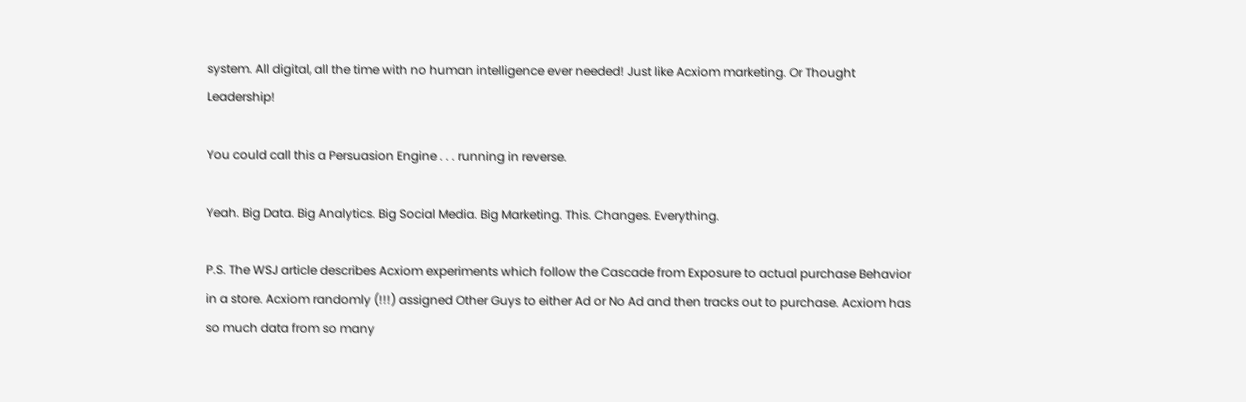system. All digital, all the time with no human intelligence ever needed! Just like Acxiom marketing. Or Thought Leadership!

You could call this a Persuasion Engine . . . running in reverse.

Yeah. Big Data. Big Analytics. Big Social Media. Big Marketing. This. Changes. Everything.

P.S. The WSJ article describes Acxiom experiments which follow the Cascade from Exposure to actual purchase Behavior in a store. Acxiom randomly (!!!) assigned Other Guys to either Ad or No Ad and then tracks out to purchase. Acxiom has so much data from so many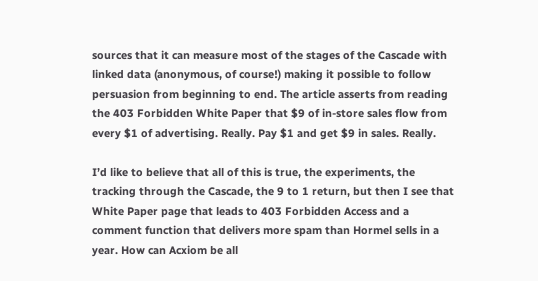sources that it can measure most of the stages of the Cascade with linked data (anonymous, of course!) making it possible to follow persuasion from beginning to end. The article asserts from reading the 403 Forbidden White Paper that $9 of in-store sales flow from every $1 of advertising. Really. Pay $1 and get $9 in sales. Really.

I’d like to believe that all of this is true, the experiments, the tracking through the Cascade, the 9 to 1 return, but then I see that White Paper page that leads to 403 Forbidden Access and a comment function that delivers more spam than Hormel sells in a year. How can Acxiom be all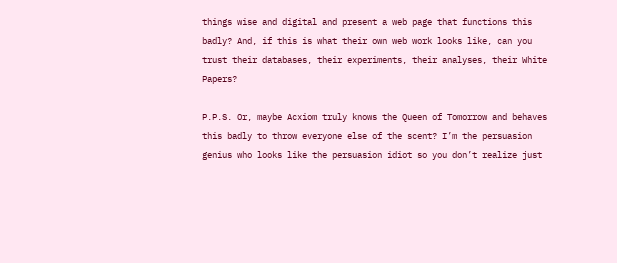things wise and digital and present a web page that functions this badly? And, if this is what their own web work looks like, can you trust their databases, their experiments, their analyses, their White Papers?

P.P.S. Or, maybe Acxiom truly knows the Queen of Tomorrow and behaves this badly to throw everyone else of the scent? I’m the persuasion genius who looks like the persuasion idiot so you don’t realize just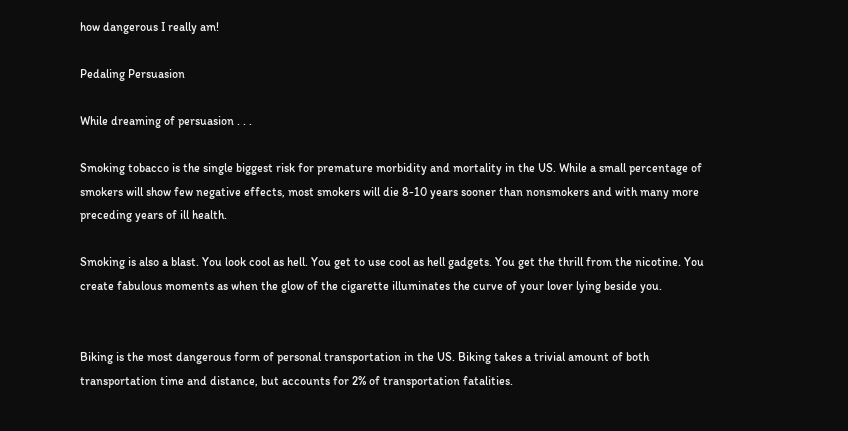how dangerous I really am!

Pedaling Persuasion

While dreaming of persuasion . . .

Smoking tobacco is the single biggest risk for premature morbidity and mortality in the US. While a small percentage of smokers will show few negative effects, most smokers will die 8-10 years sooner than nonsmokers and with many more preceding years of ill health.

Smoking is also a blast. You look cool as hell. You get to use cool as hell gadgets. You get the thrill from the nicotine. You create fabulous moments as when the glow of the cigarette illuminates the curve of your lover lying beside you.


Biking is the most dangerous form of personal transportation in the US. Biking takes a trivial amount of both transportation time and distance, but accounts for 2% of transportation fatalities.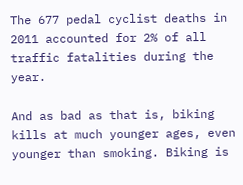The 677 pedal cyclist deaths in 2011 accounted for 2% of all traffic fatalities during the year.

And as bad as that is, biking kills at much younger ages, even younger than smoking. Biking is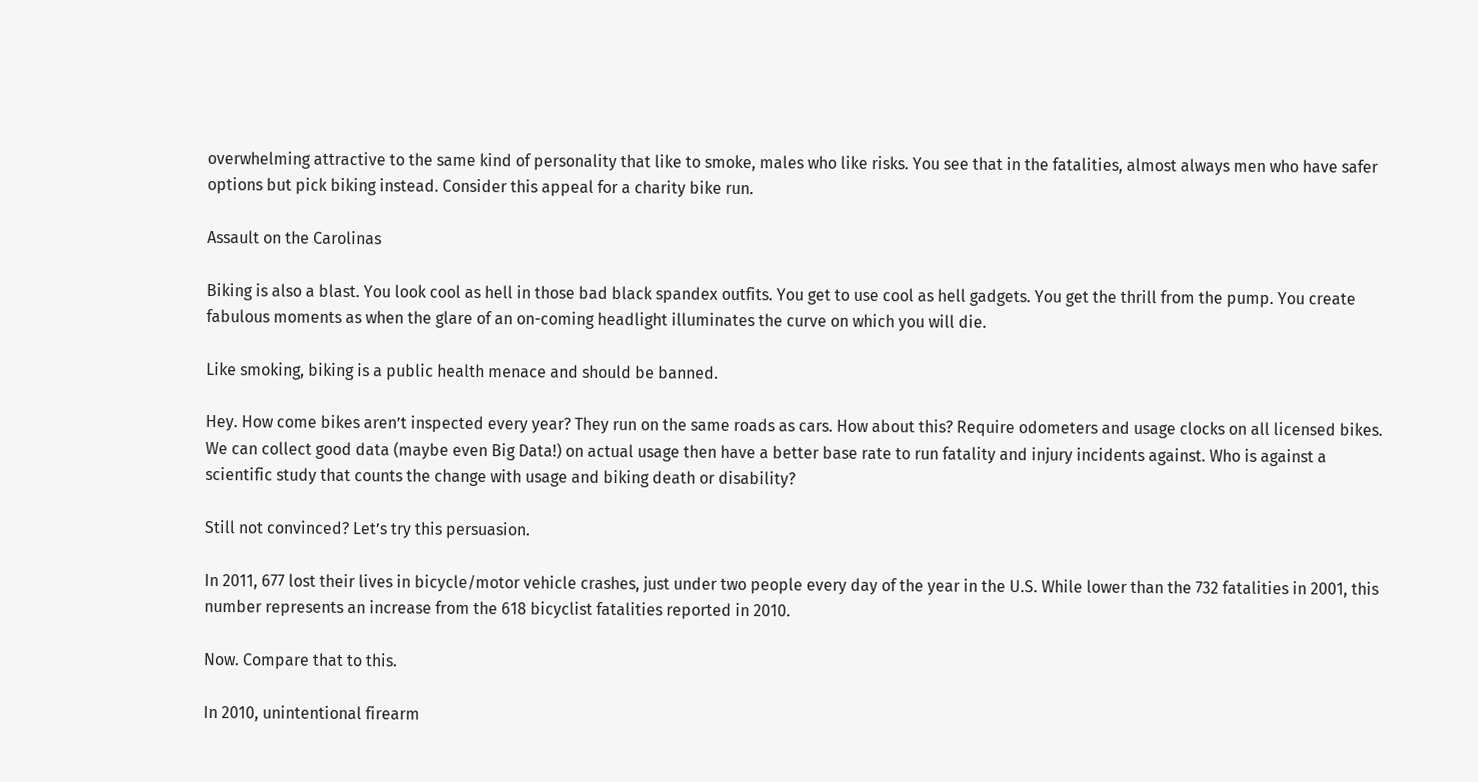overwhelming attractive to the same kind of personality that like to smoke, males who like risks. You see that in the fatalities, almost always men who have safer options but pick biking instead. Consider this appeal for a charity bike run.

Assault on the Carolinas

Biking is also a blast. You look cool as hell in those bad black spandex outfits. You get to use cool as hell gadgets. You get the thrill from the pump. You create fabulous moments as when the glare of an on-coming headlight illuminates the curve on which you will die.

Like smoking, biking is a public health menace and should be banned.

Hey. How come bikes aren’t inspected every year? They run on the same roads as cars. How about this? Require odometers and usage clocks on all licensed bikes. We can collect good data (maybe even Big Data!) on actual usage then have a better base rate to run fatality and injury incidents against. Who is against a scientific study that counts the change with usage and biking death or disability?

Still not convinced? Let’s try this persuasion.

In 2011, 677 lost their lives in bicycle/motor vehicle crashes, just under two people every day of the year in the U.S. While lower than the 732 fatalities in 2001, this number represents an increase from the 618 bicyclist fatalities reported in 2010.

Now. Compare that to this.

In 2010, unintentional firearm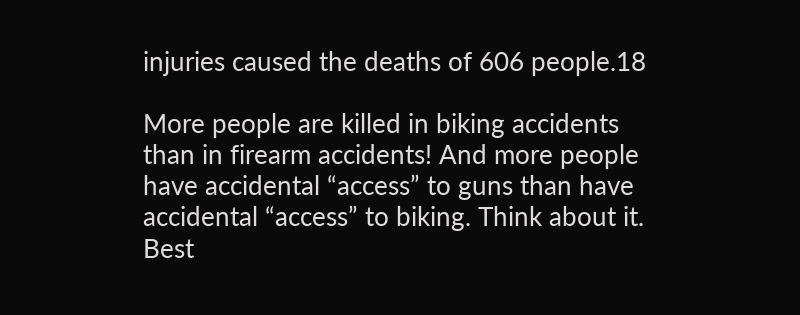injuries caused the deaths of 606 people.18

More people are killed in biking accidents than in firearm accidents! And more people have accidental “access” to guns than have accidental “access” to biking. Think about it. Best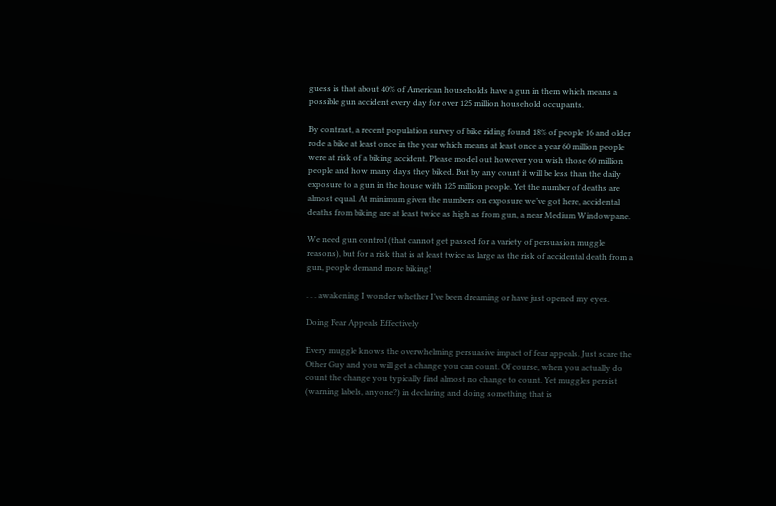guess is that about 40% of American households have a gun in them which means a possible gun accident every day for over 125 million household occupants.

By contrast, a recent population survey of bike riding found 18% of people 16 and older rode a bike at least once in the year which means at least once a year 60 million people were at risk of a biking accident. Please model out however you wish those 60 million people and how many days they biked. But by any count it will be less than the daily exposure to a gun in the house with 125 million people. Yet the number of deaths are almost equal. At minimum given the numbers on exposure we’ve got here, accidental deaths from biking are at least twice as high as from gun, a near Medium Windowpane.

We need gun control (that cannot get passed for a variety of persuasion muggle reasons), but for a risk that is at least twice as large as the risk of accidental death from a gun, people demand more biking!

. . . awakening I wonder whether I’ve been dreaming or have just opened my eyes.

Doing Fear Appeals Effectively

Every muggle knows the overwhelming persuasive impact of fear appeals. Just scare the Other Guy and you will get a change you can count. Of course, when you actually do count the change you typically find almost no change to count. Yet muggles persist (warning labels, anyone?) in declaring and doing something that is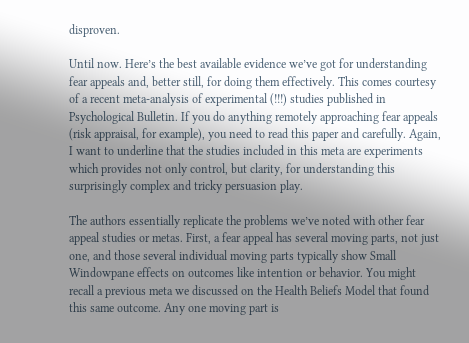disproven.

Until now. Here’s the best available evidence we’ve got for understanding fear appeals and, better still, for doing them effectively. This comes courtesy of a recent meta-analysis of experimental (!!!) studies published in Psychological Bulletin. If you do anything remotely approaching fear appeals (risk appraisal, for example), you need to read this paper and carefully. Again, I want to underline that the studies included in this meta are experiments which provides not only control, but clarity, for understanding this surprisingly complex and tricky persuasion play.

The authors essentially replicate the problems we’ve noted with other fear appeal studies or metas. First, a fear appeal has several moving parts, not just one, and those several individual moving parts typically show Small Windowpane effects on outcomes like intention or behavior. You might recall a previous meta we discussed on the Health Beliefs Model that found this same outcome. Any one moving part is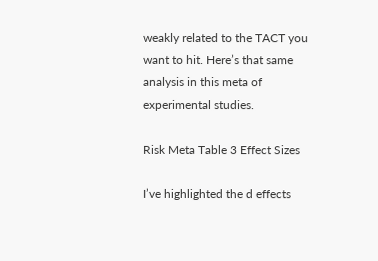weakly related to the TACT you want to hit. Here’s that same analysis in this meta of experimental studies.

Risk Meta Table 3 Effect Sizes

I’ve highlighted the d effects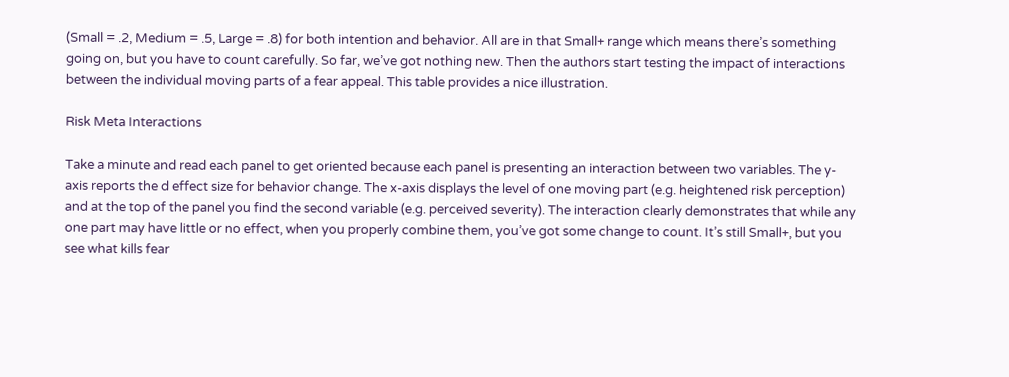(Small = .2, Medium = .5, Large = .8) for both intention and behavior. All are in that Small+ range which means there’s something going on, but you have to count carefully. So far, we’ve got nothing new. Then the authors start testing the impact of interactions between the individual moving parts of a fear appeal. This table provides a nice illustration.

Risk Meta Interactions

Take a minute and read each panel to get oriented because each panel is presenting an interaction between two variables. The y-axis reports the d effect size for behavior change. The x-axis displays the level of one moving part (e.g. heightened risk perception) and at the top of the panel you find the second variable (e.g. perceived severity). The interaction clearly demonstrates that while any one part may have little or no effect, when you properly combine them, you’ve got some change to count. It’s still Small+, but you see what kills fear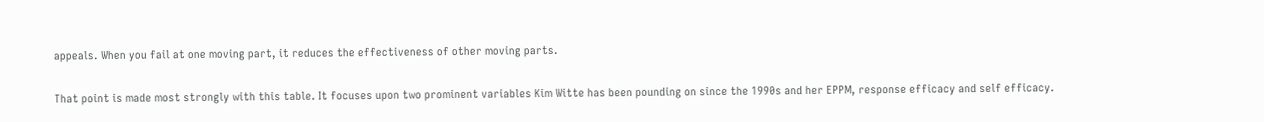appeals. When you fail at one moving part, it reduces the effectiveness of other moving parts.

That point is made most strongly with this table. It focuses upon two prominent variables Kim Witte has been pounding on since the 1990s and her EPPM, response efficacy and self efficacy.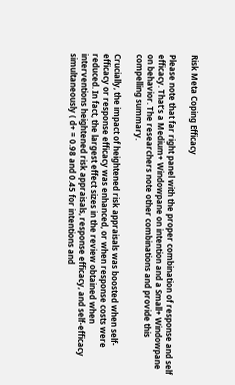Risk Meta Coping Efficacy

Please note that far right panel with the proper combination of response and self efficacy. That’s a Medium+ Windowpane on intention and a Small+ Windowpane on behavior. The researchers note other combinations and provide this compelling summary.

Crucially, the impact of heightened risk appraisals was boosted when self-efficacy or response efficacy was enhanced, or when response costs were reduced. In fact, the largest effect sizes in the review obtained when interventions heightened risk appraisals, response efficacy, and self-efficacy simultaneously ( d+ = 0.98 and 0.45 for intentions and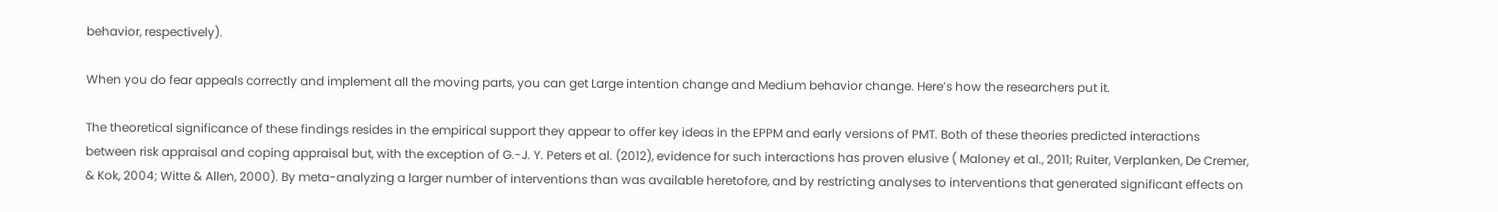behavior, respectively).

When you do fear appeals correctly and implement all the moving parts, you can get Large intention change and Medium behavior change. Here’s how the researchers put it.

The theoretical significance of these findings resides in the empirical support they appear to offer key ideas in the EPPM and early versions of PMT. Both of these theories predicted interactions between risk appraisal and coping appraisal but, with the exception of G.-J. Y. Peters et al. (2012), evidence for such interactions has proven elusive ( Maloney et al., 2011; Ruiter, Verplanken, De Cremer, & Kok, 2004; Witte & Allen, 2000). By meta-analyzing a larger number of interventions than was available heretofore, and by restricting analyses to interventions that generated significant effects on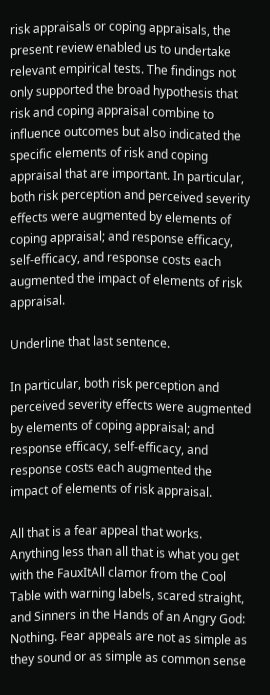risk appraisals or coping appraisals, the present review enabled us to undertake relevant empirical tests. The findings not only supported the broad hypothesis that risk and coping appraisal combine to influence outcomes but also indicated the specific elements of risk and coping appraisal that are important. In particular, both risk perception and perceived severity effects were augmented by elements of coping appraisal; and response efficacy, self-efficacy, and response costs each augmented the impact of elements of risk appraisal.

Underline that last sentence.

In particular, both risk perception and perceived severity effects were augmented by elements of coping appraisal; and response efficacy, self-efficacy, and response costs each augmented the impact of elements of risk appraisal.

All that is a fear appeal that works. Anything less than all that is what you get with the FauxItAll clamor from the Cool Table with warning labels, scared straight, and Sinners in the Hands of an Angry God: Nothing. Fear appeals are not as simple as they sound or as simple as common sense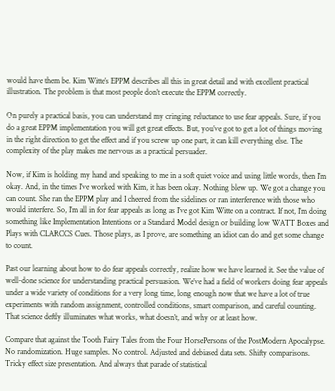would have them be. Kim Witte’s EPPM describes all this in great detail and with excellent practical illustration. The problem is that most people don’t execute the EPPM correctly.

On purely a practical basis, you can understand my cringing reluctance to use fear appeals. Sure, if you do a great EPPM implementation you will get great effects. But, you’ve got to get a lot of things moving in the right direction to get the effect and if you screw up one part, it can kill everything else. The complexity of the play makes me nervous as a practical persuader.

Now, if Kim is holding my hand and speaking to me in a soft quiet voice and using little words, then I’m okay. And, in the times I’ve worked with Kim, it has been okay. Nothing blew up. We got a change you can count. She ran the EPPM play and I cheered from the sidelines or ran interference with those who would interfere. So, I’m all in for fear appeals as long as I’ve got Kim Witte on a contract. If not, I’m doing something like Implementation Intentions or a Standard Model design or building low WATT Boxes and Plays with CLARCCS Cues. Those plays, as I prove, are something an idiot can do and get some change to count.

Past our learning about how to do fear appeals correctly, realize how we have learned it. See the value of well-done science for understanding practical persuasion. We’ve had a field of workers doing fear appeals under a wide variety of conditions for a very long time, long enough now that we have a lot of true experiments with random assignment, controlled conditions, smart comparison, and careful counting. That science deftly illuminates what works, what doesn’t, and why or at least how.

Compare that against the Tooth Fairy Tales from the Four HorsePersons of the PostModern Apocalypse. No randomization. Huge samples. No control. Adjusted and debiased data sets. Shifty comparisons. Tricky effect size presentation. And always that parade of statistical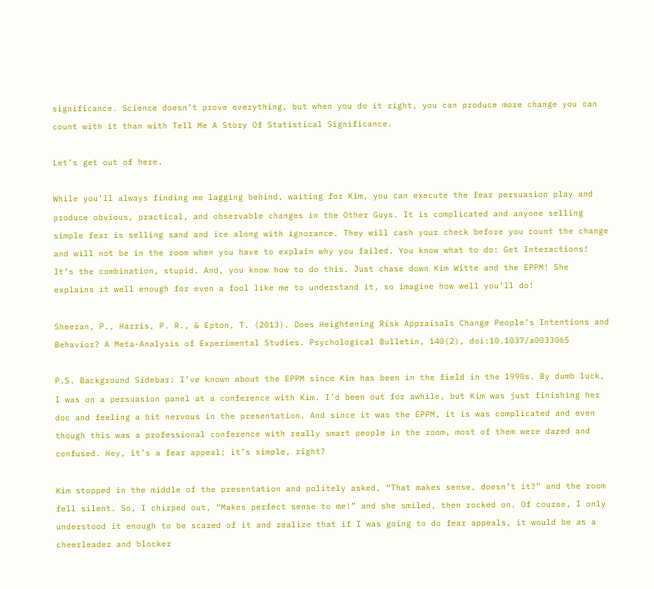significance. Science doesn’t prove everything, but when you do it right, you can produce more change you can count with it than with Tell Me A Story Of Statistical Significance.

Let’s get out of here.

While you’ll always finding me lagging behind, waiting for Kim, you can execute the fear persuasion play and produce obvious, practical, and observable changes in the Other Guys. It is complicated and anyone selling simple fear is selling sand and ice along with ignorance. They will cash your check before you count the change and will not be in the room when you have to explain why you failed. You know what to do: Get Interactions! It’s the combination, stupid. And, you know how to do this. Just chase down Kim Witte and the EPPM! She explains it well enough for even a fool like me to understand it, so imagine how well you’ll do!

Sheeran, P., Harris, P. R., & Epton, T. (2013). Does Heightening Risk Appraisals Change People’s Intentions and Behavior? A Meta-Analysis of Experimental Studies. Psychological Bulletin, 140(2), doi:10.1037/a0033065

P.S. Background Sidebar: I’ve known about the EPPM since Kim has been in the field in the 1990s. By dumb luck, I was on a persuasion panel at a conference with Kim. I’d been out for awhile, but Kim was just finishing her doc and feeling a bit nervous in the presentation. And since it was the EPPM, it is was complicated and even though this was a professional conference with really smart people in the room, most of them were dazed and confused. Hey, it’s a fear appeal; it’s simple, right?

Kim stopped in the middle of the presentation and politely asked, “That makes sense, doesn’t it?” and the room fell silent. So, I chirped out, “Makes perfect sense to me!” and she smiled, then rocked on. Of course, I only understood it enough to be scared of it and realize that if I was going to do fear appeals, it would be as a cheerleader and blocker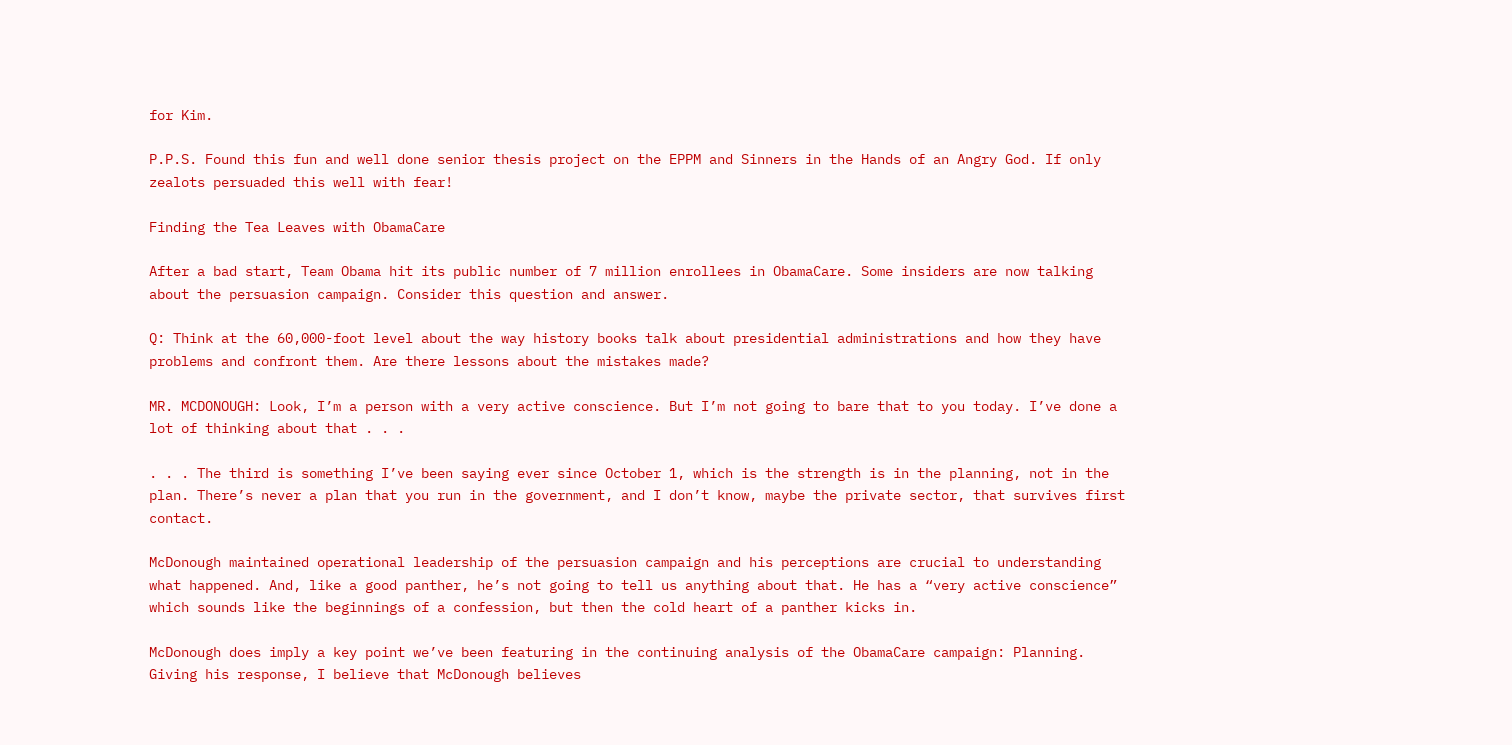for Kim.

P.P.S. Found this fun and well done senior thesis project on the EPPM and Sinners in the Hands of an Angry God. If only zealots persuaded this well with fear!

Finding the Tea Leaves with ObamaCare

After a bad start, Team Obama hit its public number of 7 million enrollees in ObamaCare. Some insiders are now talking about the persuasion campaign. Consider this question and answer.

Q: Think at the 60,000-foot level about the way history books talk about presidential administrations and how they have problems and confront them. Are there lessons about the mistakes made?

MR. MCDONOUGH: Look, I’m a person with a very active conscience. But I’m not going to bare that to you today. I’ve done a lot of thinking about that . . .

. . . The third is something I’ve been saying ever since October 1, which is the strength is in the planning, not in the plan. There’s never a plan that you run in the government, and I don’t know, maybe the private sector, that survives first contact.

McDonough maintained operational leadership of the persuasion campaign and his perceptions are crucial to understanding what happened. And, like a good panther, he’s not going to tell us anything about that. He has a “very active conscience” which sounds like the beginnings of a confession, but then the cold heart of a panther kicks in.

McDonough does imply a key point we’ve been featuring in the continuing analysis of the ObamaCare campaign: Planning. Giving his response, I believe that McDonough believes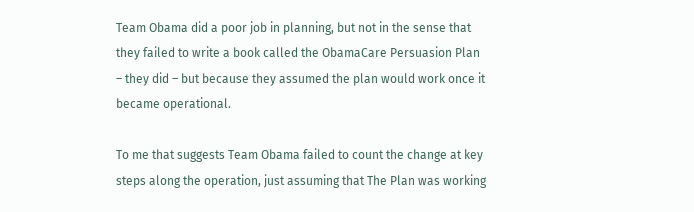Team Obama did a poor job in planning, but not in the sense that they failed to write a book called the ObamaCare Persuasion Plan – they did – but because they assumed the plan would work once it became operational.

To me that suggests Team Obama failed to count the change at key steps along the operation, just assuming that The Plan was working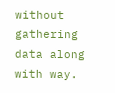without gathering data along with way.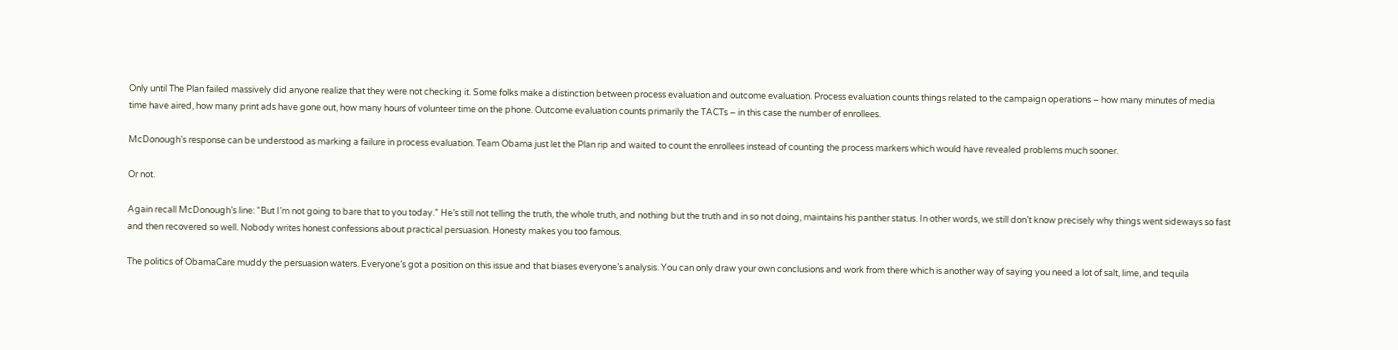Only until The Plan failed massively did anyone realize that they were not checking it. Some folks make a distinction between process evaluation and outcome evaluation. Process evaluation counts things related to the campaign operations – how many minutes of media time have aired, how many print ads have gone out, how many hours of volunteer time on the phone. Outcome evaluation counts primarily the TACTs – in this case the number of enrollees.

McDonough’s response can be understood as marking a failure in process evaluation. Team Obama just let the Plan rip and waited to count the enrollees instead of counting the process markers which would have revealed problems much sooner.

Or not.

Again recall McDonough’s line: “But I’m not going to bare that to you today.” He’s still not telling the truth, the whole truth, and nothing but the truth and in so not doing, maintains his panther status. In other words, we still don’t know precisely why things went sideways so fast and then recovered so well. Nobody writes honest confessions about practical persuasion. Honesty makes you too famous.

The politics of ObamaCare muddy the persuasion waters. Everyone’s got a position on this issue and that biases everyone’s analysis. You can only draw your own conclusions and work from there which is another way of saying you need a lot of salt, lime, and tequila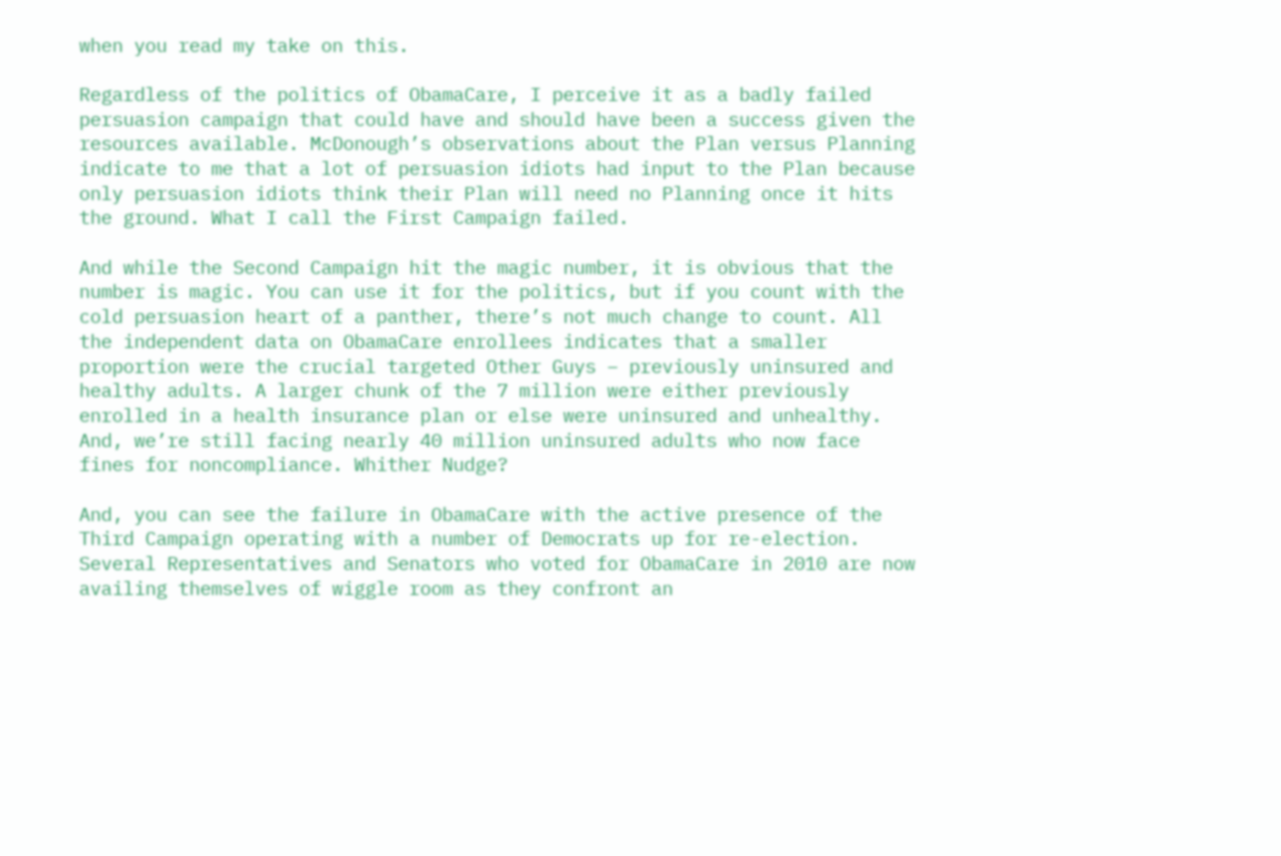when you read my take on this.

Regardless of the politics of ObamaCare, I perceive it as a badly failed persuasion campaign that could have and should have been a success given the resources available. McDonough’s observations about the Plan versus Planning indicate to me that a lot of persuasion idiots had input to the Plan because only persuasion idiots think their Plan will need no Planning once it hits the ground. What I call the First Campaign failed.

And while the Second Campaign hit the magic number, it is obvious that the number is magic. You can use it for the politics, but if you count with the cold persuasion heart of a panther, there’s not much change to count. All the independent data on ObamaCare enrollees indicates that a smaller proportion were the crucial targeted Other Guys – previously uninsured and healthy adults. A larger chunk of the 7 million were either previously enrolled in a health insurance plan or else were uninsured and unhealthy. And, we’re still facing nearly 40 million uninsured adults who now face fines for noncompliance. Whither Nudge?

And, you can see the failure in ObamaCare with the active presence of the Third Campaign operating with a number of Democrats up for re-election. Several Representatives and Senators who voted for ObamaCare in 2010 are now availing themselves of wiggle room as they confront an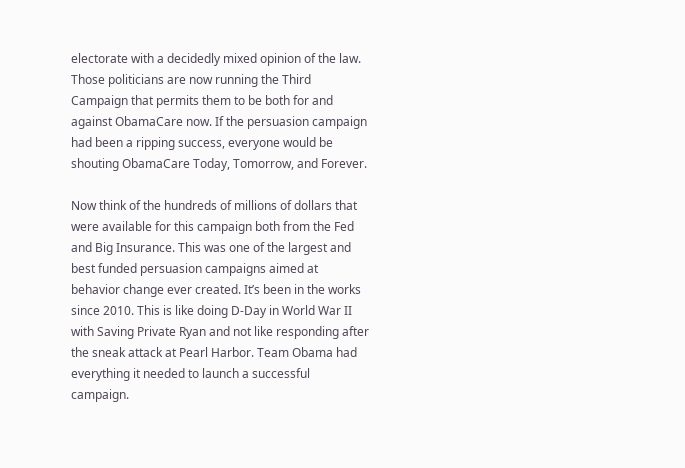electorate with a decidedly mixed opinion of the law. Those politicians are now running the Third Campaign that permits them to be both for and against ObamaCare now. If the persuasion campaign had been a ripping success, everyone would be shouting ObamaCare Today, Tomorrow, and Forever.

Now think of the hundreds of millions of dollars that were available for this campaign both from the Fed and Big Insurance. This was one of the largest and best funded persuasion campaigns aimed at behavior change ever created. It’s been in the works since 2010. This is like doing D-Day in World War II with Saving Private Ryan and not like responding after the sneak attack at Pearl Harbor. Team Obama had everything it needed to launch a successful campaign.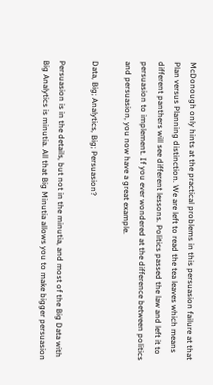McDonough only hints at the practical problems in this persuasion failure at that Plan versus Planning distinction. We are left to read the tea leaves which means different panthers will see different lessons. Politics passed the law and left it to persuasion to implement. If you ever wondered at the difference between politics and persuasion, you now have a great example.

Data, Big; Analytics, Big; Persuasion?

Persuasion is in the details, but not in the minutia, and most of the Big Data with Big Analytics is minutia. All that Big Minutia allows you to make bigger persuasion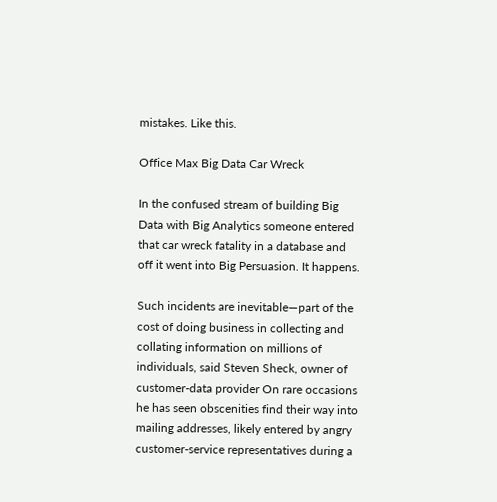mistakes. Like this.

Office Max Big Data Car Wreck

In the confused stream of building Big Data with Big Analytics someone entered that car wreck fatality in a database and off it went into Big Persuasion. It happens.

Such incidents are inevitable—part of the cost of doing business in collecting and collating information on millions of individuals, said Steven Sheck, owner of customer-data provider On rare occasions he has seen obscenities find their way into mailing addresses, likely entered by angry customer-service representatives during a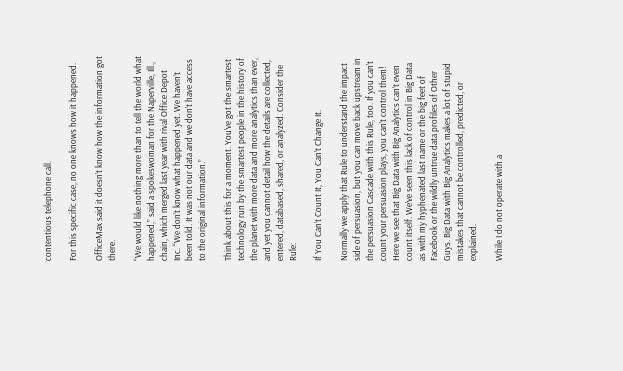contentious telephone call.

For this specific case, no one knows how it happened.

OfficeMax said it doesn’t know how the information got there.

“We would like nothing more than to tell the world what happened,” said a spokeswoman for the Naperville, Ill., chain, which merged last year with rival Office Depot Inc. “We don’t know what happened yet. We haven’t been told. It was not our data and we don’t have access to the original information.”

Think about this for a moment. You’ve got the smartest technology run by the smartest people in the history of the planet with more data and more analytics than ever, and yet you cannot detail how the details are collected, entered, databased, shared, or analyzed. Consider the Rule:

If You Can’t Count It, You Can’t Change It.

Normally we apply that Rule to understand the impact side of persuasion, but you can move back upstream in the persuasion Cascade with this Rule, too. If you can’t count your persuasion plays, you can’t control them! Here we see that Big Data with Big Analytics can’t even count itself. We’ve seen this lack of control in Big Data as with my hyphenated last name or the big feet of Facebook or the wildly untrue data profiles of Other Guys. Big Data with Big Analytics makes a lot of stupid mistakes that cannot be controlled, predicted, or explained.

While I do not operate with a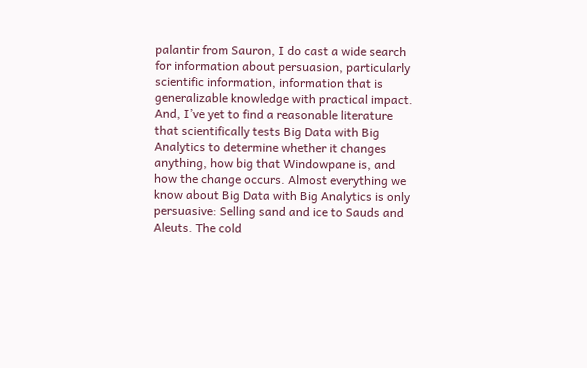palantir from Sauron, I do cast a wide search for information about persuasion, particularly scientific information, information that is generalizable knowledge with practical impact. And, I’ve yet to find a reasonable literature that scientifically tests Big Data with Big Analytics to determine whether it changes anything, how big that Windowpane is, and how the change occurs. Almost everything we know about Big Data with Big Analytics is only persuasive: Selling sand and ice to Sauds and Aleuts. The cold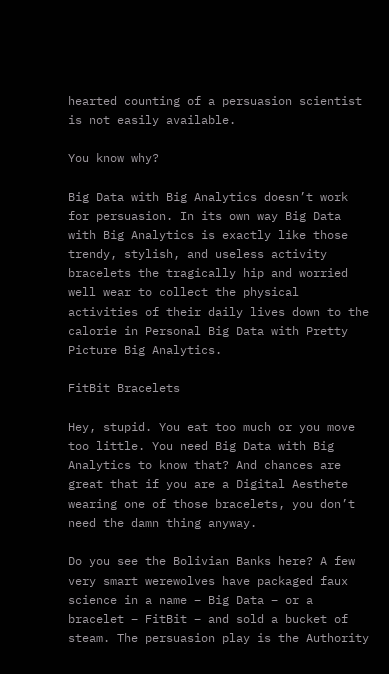hearted counting of a persuasion scientist is not easily available.

You know why?

Big Data with Big Analytics doesn’t work for persuasion. In its own way Big Data with Big Analytics is exactly like those trendy, stylish, and useless activity bracelets the tragically hip and worried well wear to collect the physical activities of their daily lives down to the calorie in Personal Big Data with Pretty Picture Big Analytics.

FitBit Bracelets

Hey, stupid. You eat too much or you move too little. You need Big Data with Big Analytics to know that? And chances are great that if you are a Digital Aesthete wearing one of those bracelets, you don’t need the damn thing anyway.

Do you see the Bolivian Banks here? A few very smart werewolves have packaged faux science in a name – Big Data – or a bracelet – FitBit – and sold a bucket of steam. The persuasion play is the Authority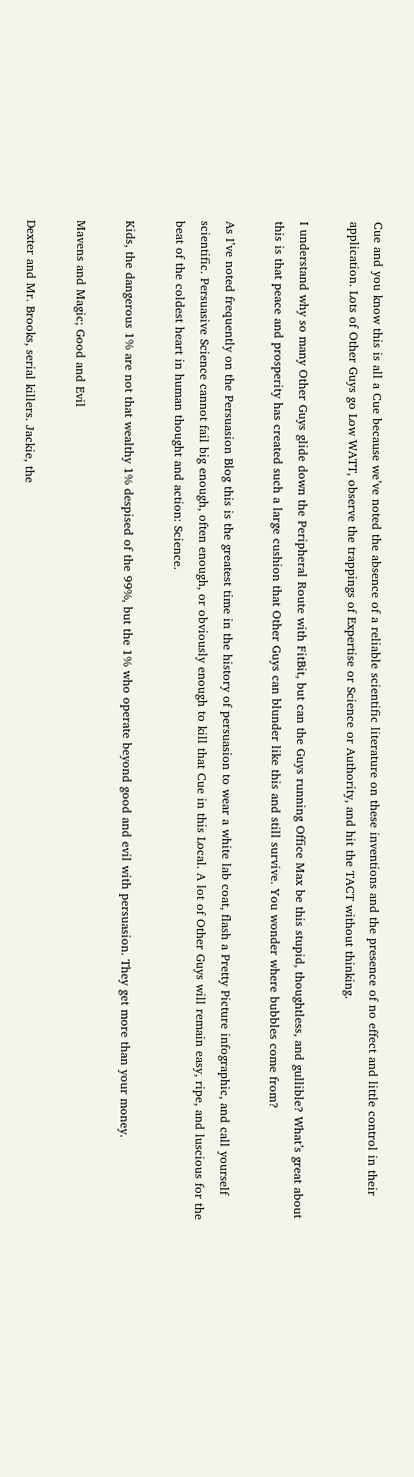Cue and you know this is all a Cue because we’ve noted the absence of a reliable scientific literature on these inventions and the presence of no effect and little control in their application. Lots of Other Guys go Low WATT, observe the trappings of Expertise or Science or Authority, and hit the TACT without thinking.

I understand why so many Other Guys glide down the Peripheral Route with FitBit, but can the Guys running Office Max be this stupid, thoughtless, and gullible? What’s great about this is that peace and prosperity has created such a large cushion that Other Guys can blunder like this and still survive. You wonder where bubbles come from?

As I’ve noted frequently on the Persuasion Blog this is the greatest time in the history of persuasion to wear a white lab coat, flash a Pretty Picture infographic, and call yourself scientific. Persuasive Science cannot fail big enough, often enough, or obviously enough to kill that Cue in this Local. A lot of Other Guys will remain easy, ripe, and luscious for the beat of the coldest heart in human thought and action: Science.

Kids, the dangerous 1% are not that wealthy 1% despised of the 99%, but the 1% who operate beyond good and evil with persuasion. They get more than your money.

Mavens and Magic; Good and Evil

Dexter and Mr. Brooks, serial killers. Jackie, the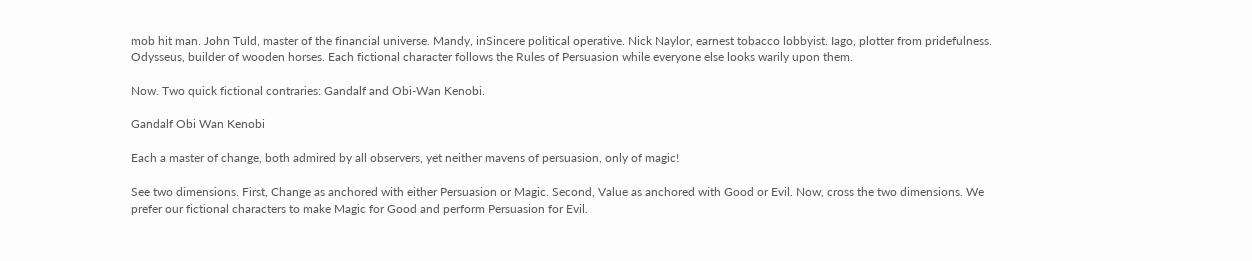mob hit man. John Tuld, master of the financial universe. Mandy, inSincere political operative. Nick Naylor, earnest tobacco lobbyist. Iago, plotter from pridefulness. Odysseus, builder of wooden horses. Each fictional character follows the Rules of Persuasion while everyone else looks warily upon them.

Now. Two quick fictional contraries: Gandalf and Obi-Wan Kenobi.

Gandalf Obi Wan Kenobi

Each a master of change, both admired by all observers, yet neither mavens of persuasion, only of magic!

See two dimensions. First, Change as anchored with either Persuasion or Magic. Second, Value as anchored with Good or Evil. Now, cross the two dimensions. We prefer our fictional characters to make Magic for Good and perform Persuasion for Evil.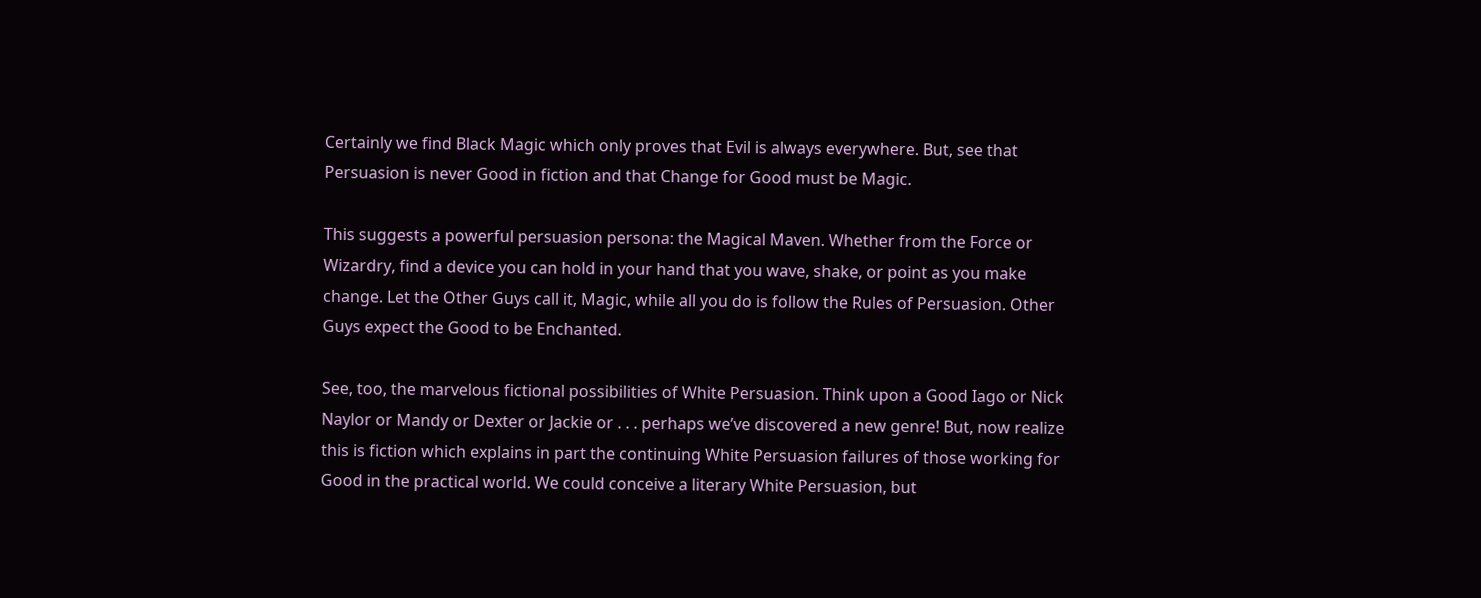Certainly we find Black Magic which only proves that Evil is always everywhere. But, see that Persuasion is never Good in fiction and that Change for Good must be Magic.

This suggests a powerful persuasion persona: the Magical Maven. Whether from the Force or Wizardry, find a device you can hold in your hand that you wave, shake, or point as you make change. Let the Other Guys call it, Magic, while all you do is follow the Rules of Persuasion. Other Guys expect the Good to be Enchanted.

See, too, the marvelous fictional possibilities of White Persuasion. Think upon a Good Iago or Nick Naylor or Mandy or Dexter or Jackie or . . . perhaps we’ve discovered a new genre! But, now realize this is fiction which explains in part the continuing White Persuasion failures of those working for Good in the practical world. We could conceive a literary White Persuasion, but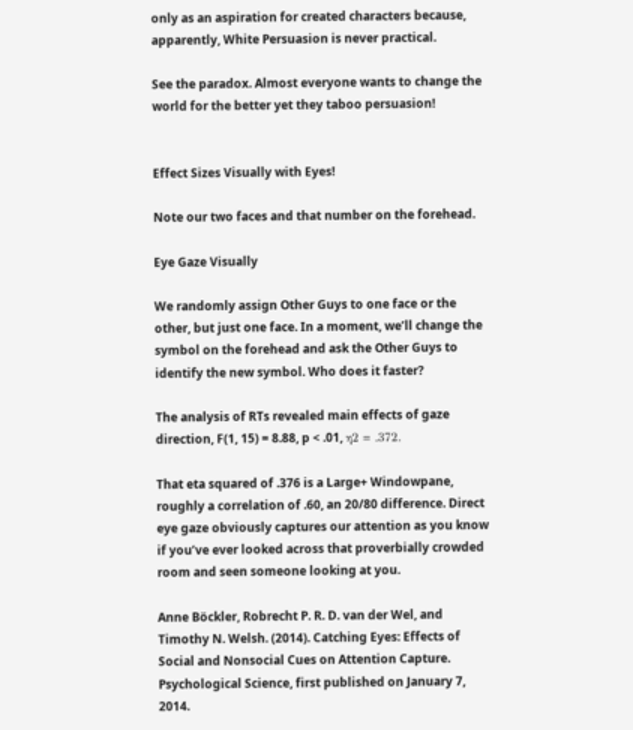only as an aspiration for created characters because, apparently, White Persuasion is never practical.

See the paradox. Almost everyone wants to change the world for the better yet they taboo persuasion!


Effect Sizes Visually with Eyes!

Note our two faces and that number on the forehead.

Eye Gaze Visually

We randomly assign Other Guys to one face or the other, but just one face. In a moment, we’ll change the symbol on the forehead and ask the Other Guys to identify the new symbol. Who does it faster?

The analysis of RTs revealed main effects of gaze direction, F(1, 15) = 8.88, p < .01, η2 = .372.

That eta squared of .376 is a Large+ Windowpane, roughly a correlation of .60, an 20/80 difference. Direct eye gaze obviously captures our attention as you know if you’ve ever looked across that proverbially crowded room and seen someone looking at you.

Anne Böckler, Robrecht P. R. D. van der Wel, and Timothy N. Welsh. (2014). Catching Eyes: Effects of Social and Nonsocial Cues on Attention Capture. Psychological Science, first published on January 7, 2014.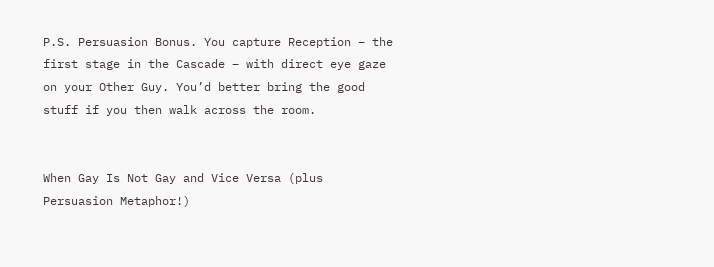P.S. Persuasion Bonus. You capture Reception – the first stage in the Cascade – with direct eye gaze on your Other Guy. You’d better bring the good stuff if you then walk across the room.


When Gay Is Not Gay and Vice Versa (plus Persuasion Metaphor!)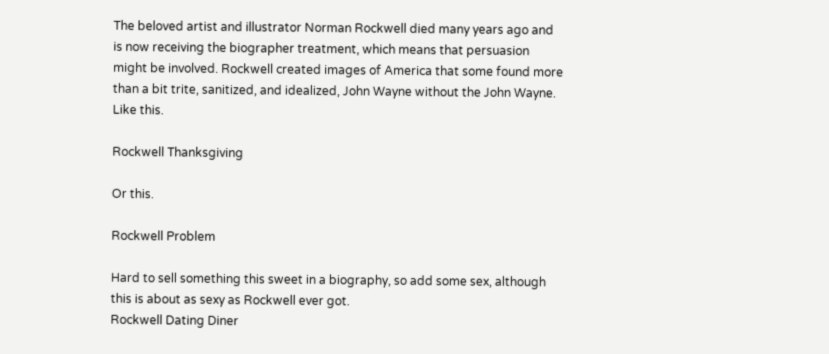The beloved artist and illustrator Norman Rockwell died many years ago and is now receiving the biographer treatment, which means that persuasion might be involved. Rockwell created images of America that some found more than a bit trite, sanitized, and idealized, John Wayne without the John Wayne. Like this.

Rockwell Thanksgiving

Or this.

Rockwell Problem

Hard to sell something this sweet in a biography, so add some sex, although this is about as sexy as Rockwell ever got.
Rockwell Dating Diner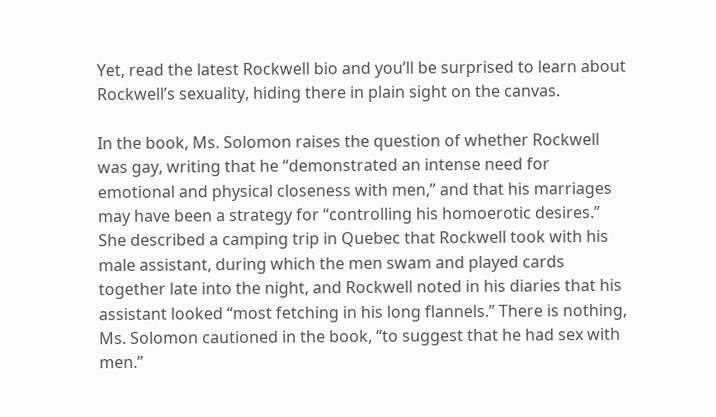Yet, read the latest Rockwell bio and you’ll be surprised to learn about Rockwell’s sexuality, hiding there in plain sight on the canvas.

In the book, Ms. Solomon raises the question of whether Rockwell was gay, writing that he “demonstrated an intense need for emotional and physical closeness with men,” and that his marriages may have been a strategy for “controlling his homoerotic desires.” She described a camping trip in Quebec that Rockwell took with his male assistant, during which the men swam and played cards together late into the night, and Rockwell noted in his diaries that his assistant looked “most fetching in his long flannels.” There is nothing, Ms. Solomon cautioned in the book, “to suggest that he had sex with men.”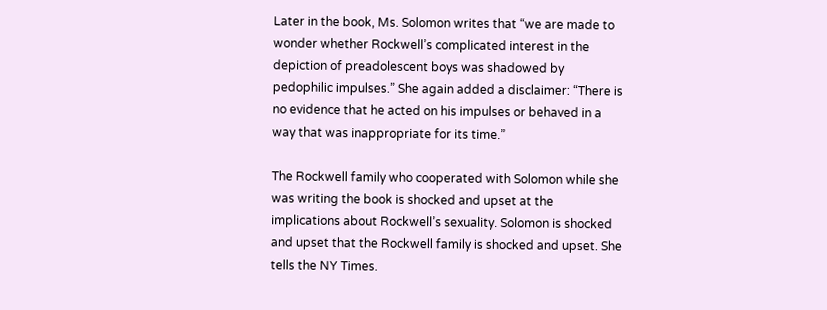Later in the book, Ms. Solomon writes that “we are made to wonder whether Rockwell’s complicated interest in the depiction of preadolescent boys was shadowed by pedophilic impulses.” She again added a disclaimer: “There is no evidence that he acted on his impulses or behaved in a way that was inappropriate for its time.”

The Rockwell family who cooperated with Solomon while she was writing the book is shocked and upset at the implications about Rockwell’s sexuality. Solomon is shocked and upset that the Rockwell family is shocked and upset. She tells the NY Times.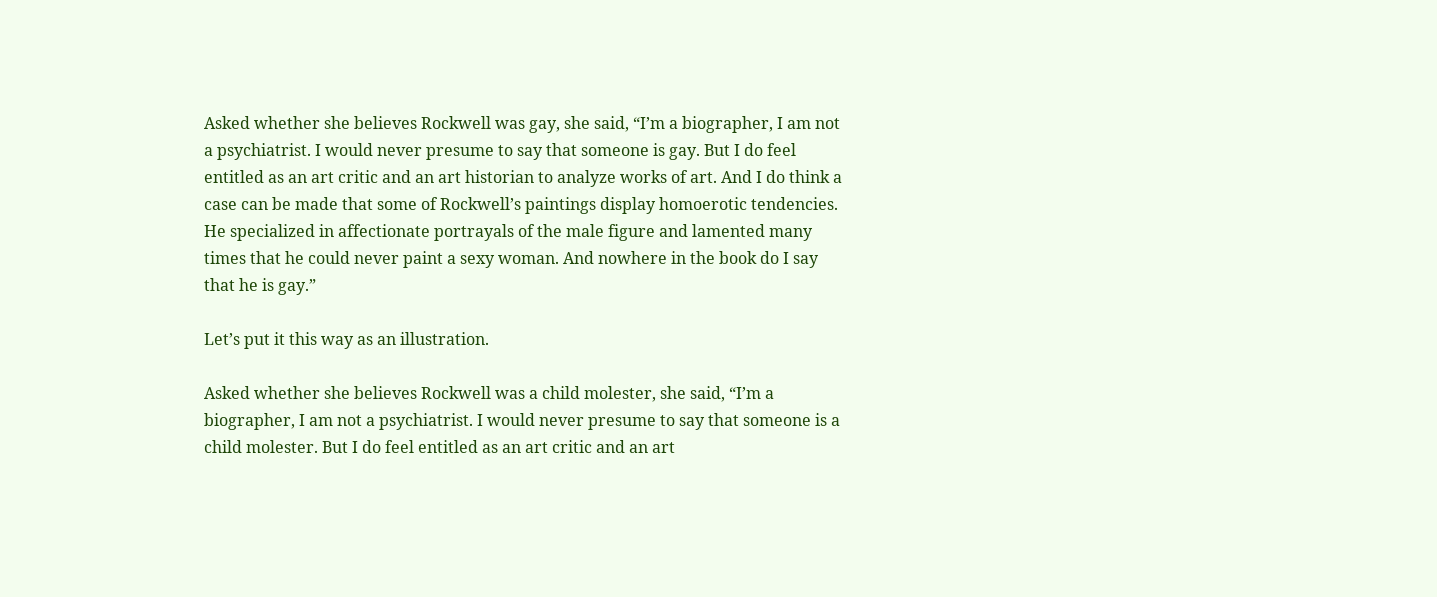Asked whether she believes Rockwell was gay, she said, “I’m a biographer, I am not a psychiatrist. I would never presume to say that someone is gay. But I do feel entitled as an art critic and an art historian to analyze works of art. And I do think a case can be made that some of Rockwell’s paintings display homoerotic tendencies. He specialized in affectionate portrayals of the male figure and lamented many times that he could never paint a sexy woman. And nowhere in the book do I say that he is gay.”

Let’s put it this way as an illustration.

Asked whether she believes Rockwell was a child molester, she said, “I’m a biographer, I am not a psychiatrist. I would never presume to say that someone is a child molester. But I do feel entitled as an art critic and an art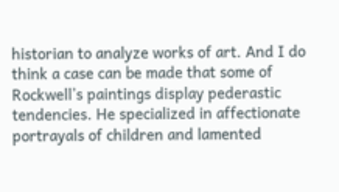historian to analyze works of art. And I do think a case can be made that some of Rockwell’s paintings display pederastic tendencies. He specialized in affectionate portrayals of children and lamented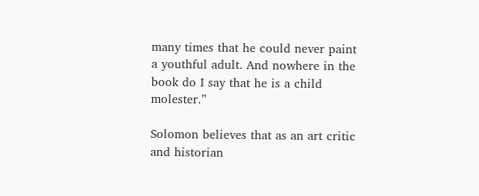many times that he could never paint a youthful adult. And nowhere in the book do I say that he is a child molester.”

Solomon believes that as an art critic and historian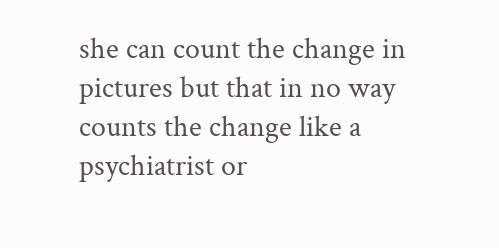she can count the change in pictures but that in no way counts the change like a psychiatrist or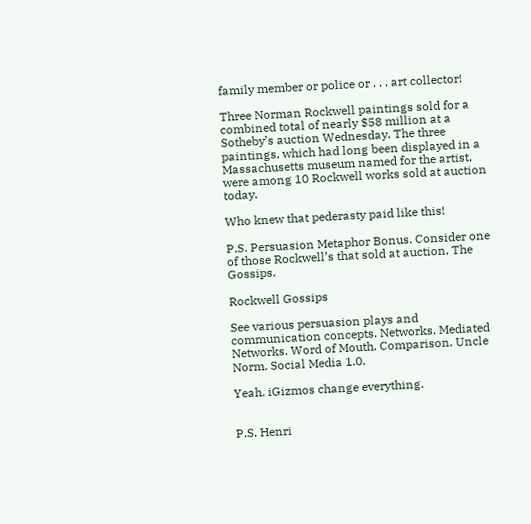family member or police or . . . art collector!

Three Norman Rockwell paintings sold for a combined total of nearly $58 million at a Sotheby’s auction Wednesday. The three paintings, which had long been displayed in a Massachusetts museum named for the artist, were among 10 Rockwell works sold at auction today.

Who knew that pederasty paid like this!

P.S. Persuasion Metaphor Bonus. Consider one of those Rockwell’s that sold at auction, The Gossips.

Rockwell Gossips

See various persuasion plays and communication concepts. Networks. Mediated Networks. Word of Mouth. Comparison. Uncle Norm. Social Media 1.0.

Yeah. iGizmos change everything.


P.S. Henri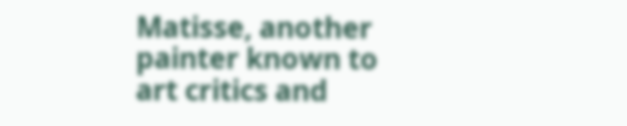Matisse, another painter known to art critics and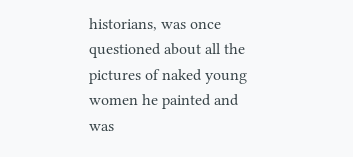historians, was once questioned about all the pictures of naked young women he painted and was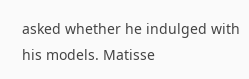asked whether he indulged with his models. Matisse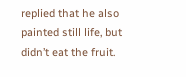replied that he also painted still life, but didn’t eat the fruit.